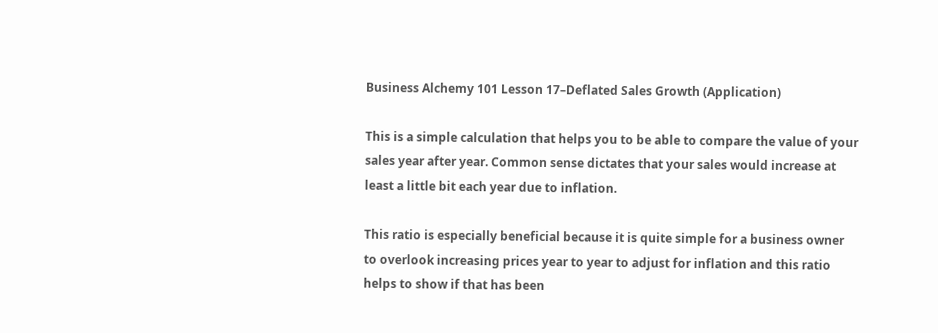Business Alchemy 101 Lesson 17–Deflated Sales Growth (Application)

This is a simple calculation that helps you to be able to compare the value of your sales year after year. Common sense dictates that your sales would increase at least a little bit each year due to inflation.

This ratio is especially beneficial because it is quite simple for a business owner to overlook increasing prices year to year to adjust for inflation and this ratio helps to show if that has been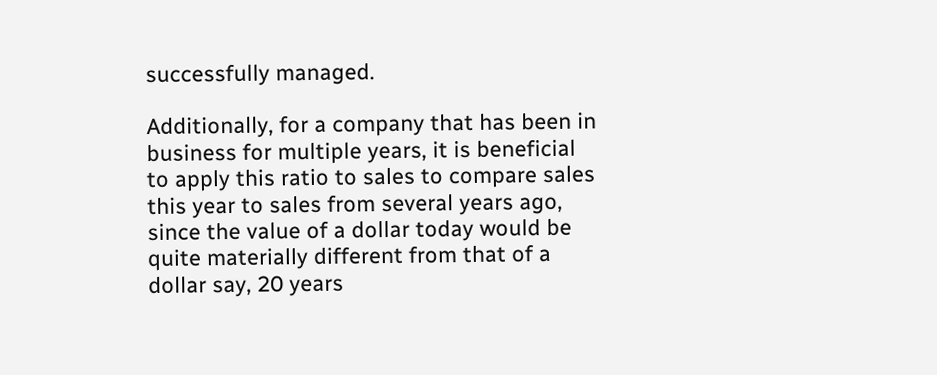successfully managed.

Additionally, for a company that has been in business for multiple years, it is beneficial to apply this ratio to sales to compare sales this year to sales from several years ago, since the value of a dollar today would be quite materially different from that of a dollar say, 20 years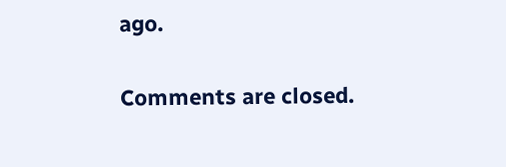ago.

Comments are closed.